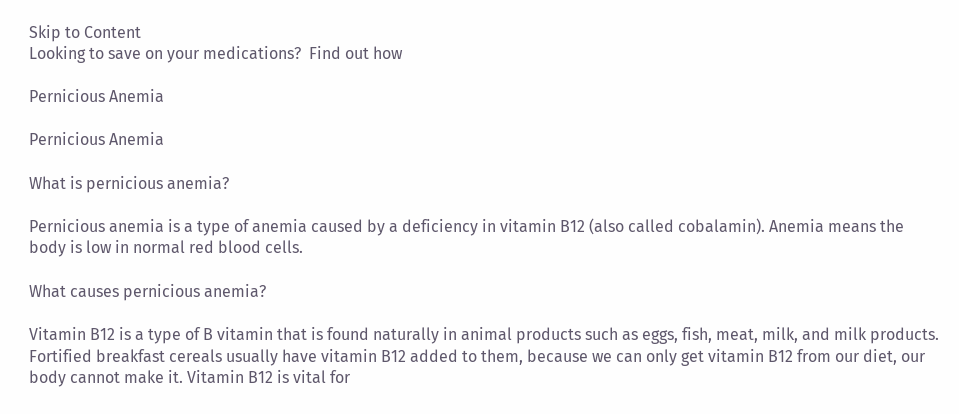Skip to Content
Looking to save on your medications?  Find out how

Pernicious Anemia

Pernicious Anemia

What is pernicious anemia?

Pernicious anemia is a type of anemia caused by a deficiency in vitamin B12 (also called cobalamin). Anemia means the body is low in normal red blood cells.

What causes pernicious anemia?

Vitamin B12 is a type of B vitamin that is found naturally in animal products such as eggs, fish, meat, milk, and milk products. Fortified breakfast cereals usually have vitamin B12 added to them, because we can only get vitamin B12 from our diet, our body cannot make it. Vitamin B12 is vital for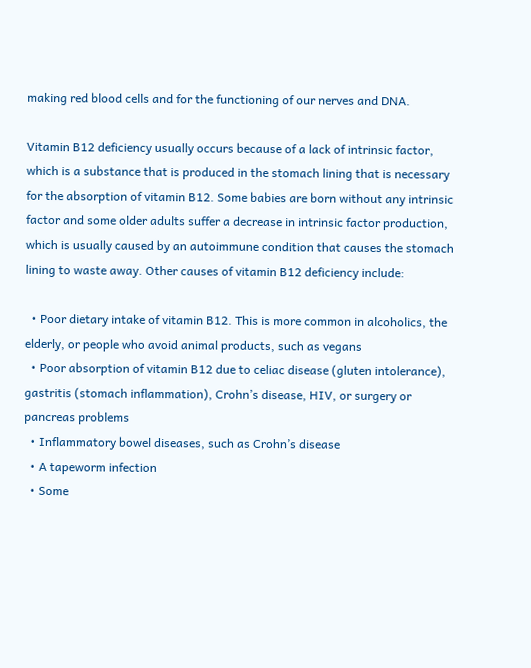making red blood cells and for the functioning of our nerves and DNA.

Vitamin B12 deficiency usually occurs because of a lack of intrinsic factor, which is a substance that is produced in the stomach lining that is necessary for the absorption of vitamin B12. Some babies are born without any intrinsic factor and some older adults suffer a decrease in intrinsic factor production, which is usually caused by an autoimmune condition that causes the stomach lining to waste away. Other causes of vitamin B12 deficiency include:

  • Poor dietary intake of vitamin B12. This is more common in alcoholics, the elderly, or people who avoid animal products, such as vegans
  • Poor absorption of vitamin B12 due to celiac disease (gluten intolerance), gastritis (stomach inflammation), Crohn’s disease, HIV, or surgery or pancreas problems
  • Inflammatory bowel diseases, such as Crohn’s disease
  • A tapeworm infection
  • Some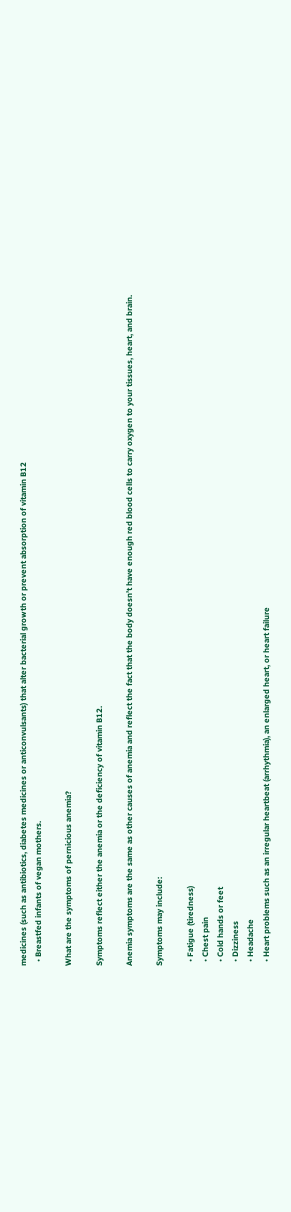medicines (such as antibiotics, diabetes medicines or anticonvulsants) that alter bacterial growth or prevent absorption of vitamin B12
  • Breastfed infants of vegan mothers.

What are the symptoms of pernicious anemia?

Symptoms reflect either the anemia or the deficiency of vitamin B12.

Anemia symptoms are the same as other causes of anemia and reflect the fact that the body doesn’t have enough red blood cells to carry oxygen to your tissues, heart, and brain.

Symptoms may include:

  • Fatigue (tiredness)
  • Chest pain
  • Cold hands or feet
  • Dizziness
  • Headache
  • Heart problems such as an irregular heartbeat (arrhythmia), an enlarged heart, or heart failure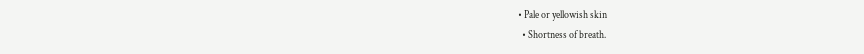• Pale or yellowish skin
  • Shortness of breath.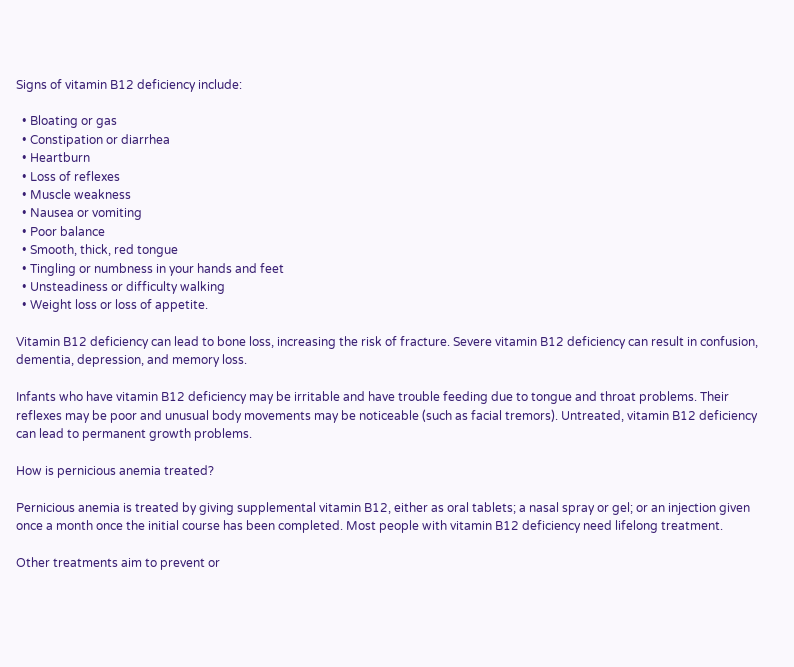Signs of vitamin B12 deficiency include:

  • Bloating or gas
  • Constipation or diarrhea
  • Heartburn
  • Loss of reflexes
  • Muscle weakness
  • Nausea or vomiting
  • Poor balance
  • Smooth, thick, red tongue
  • Tingling or numbness in your hands and feet
  • Unsteadiness or difficulty walking
  • Weight loss or loss of appetite.

Vitamin B12 deficiency can lead to bone loss, increasing the risk of fracture. Severe vitamin B12 deficiency can result in confusion, dementia, depression, and memory loss.

Infants who have vitamin B12 deficiency may be irritable and have trouble feeding due to tongue and throat problems. Their reflexes may be poor and unusual body movements may be noticeable (such as facial tremors). Untreated, vitamin B12 deficiency can lead to permanent growth problems.

How is pernicious anemia treated?

Pernicious anemia is treated by giving supplemental vitamin B12, either as oral tablets; a nasal spray or gel; or an injection given once a month once the initial course has been completed. Most people with vitamin B12 deficiency need lifelong treatment.

Other treatments aim to prevent or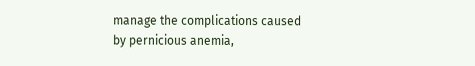manage the complications caused by pernicious anemia,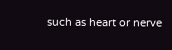such as heart or nerve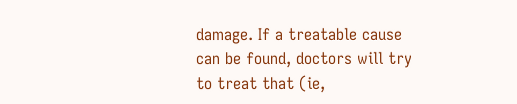damage. If a treatable cause can be found, doctors will try to treat that (ie,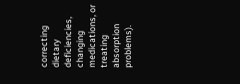correcting dietary deficiencies, changing medications, or treating absorption problems).